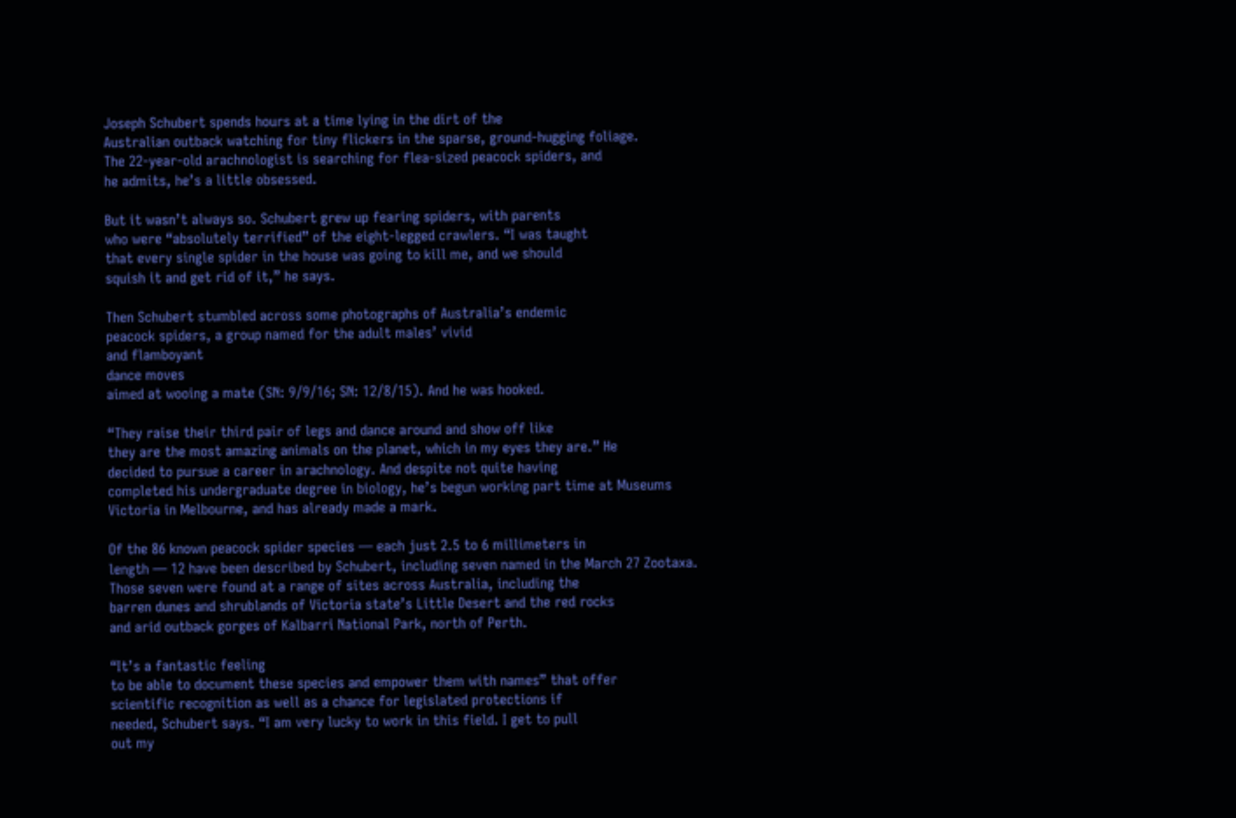Joseph Schubert spends hours at a time lying in the dirt of the
Australian outback watching for tiny flickers in the sparse, ground-hugging foliage.
The 22-year-old arachnologist is searching for flea-sized peacock spiders, and
he admits, he’s a little obsessed.

But it wasn’t always so. Schubert grew up fearing spiders, with parents
who were “absolutely terrified” of the eight-legged crawlers. “I was taught
that every single spider in the house was going to kill me, and we should
squish it and get rid of it,” he says.

Then Schubert stumbled across some photographs of Australia’s endemic
peacock spiders, a group named for the adult males’ vivid
and flamboyant
dance moves
aimed at wooing a mate (SN: 9/9/16; SN: 12/8/15). And he was hooked.

“They raise their third pair of legs and dance around and show off like
they are the most amazing animals on the planet, which in my eyes they are.” He
decided to pursue a career in arachnology. And despite not quite having
completed his undergraduate degree in biology, he’s begun working part time at Museums
Victoria in Melbourne, and has already made a mark.

Of the 86 known peacock spider species — each just 2.5 to 6 millimeters in
length — 12 have been described by Schubert, including seven named in the March 27 Zootaxa.
Those seven were found at a range of sites across Australia, including the
barren dunes and shrublands of Victoria state’s Little Desert and the red rocks
and arid outback gorges of Kalbarri National Park, north of Perth.

“It’s a fantastic feeling
to be able to document these species and empower them with names” that offer
scientific recognition as well as a chance for legislated protections if
needed, Schubert says. “I am very lucky to work in this field. I get to pull
out my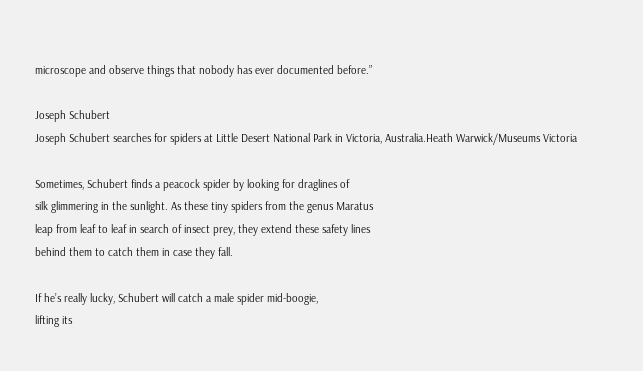microscope and observe things that nobody has ever documented before.”

Joseph Schubert
Joseph Schubert searches for spiders at Little Desert National Park in Victoria, Australia.Heath Warwick/Museums Victoria

Sometimes, Schubert finds a peacock spider by looking for draglines of
silk glimmering in the sunlight. As these tiny spiders from the genus Maratus
leap from leaf to leaf in search of insect prey, they extend these safety lines
behind them to catch them in case they fall.

If he’s really lucky, Schubert will catch a male spider mid-boogie,
lifting its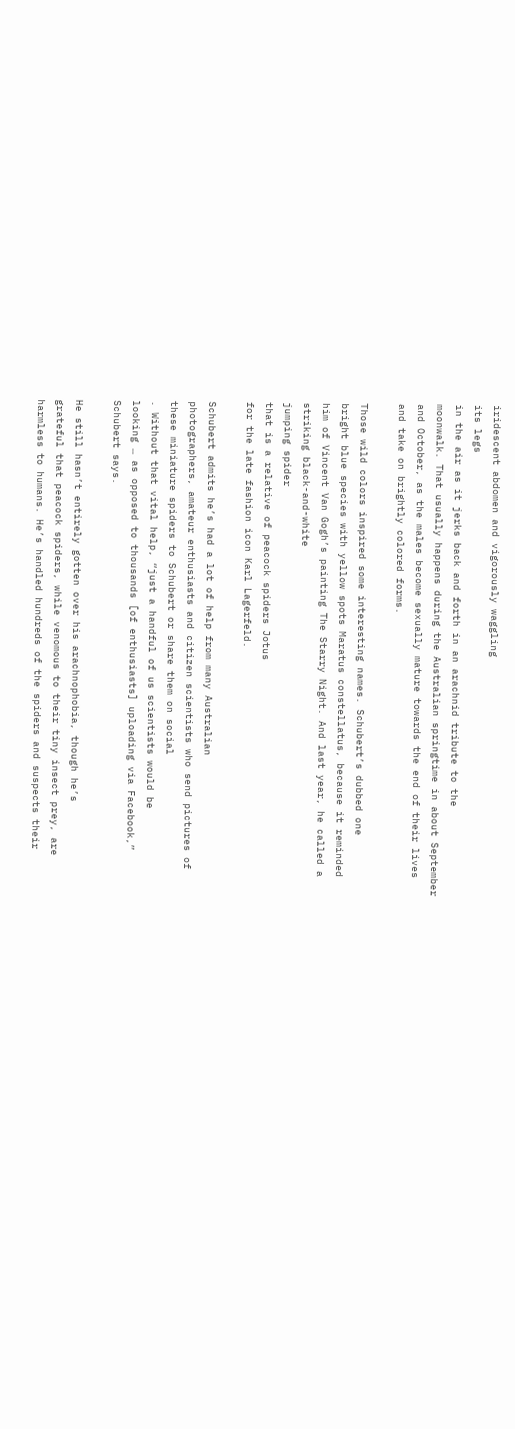iridescent abdomen and vigorously waggling
its legs
in the air as it jerks back and forth in an arachnid tribute to the
moonwalk. That usually happens during the Australian springtime in about September
and October, as the males become sexually mature towards the end of their lives
and take on brightly colored forms.

Those wild colors inspired some interesting names. Schubert’s dubbed one
bright blue species with yellow spots Maratus constellatus, because it reminded
him of Vincent Van Gogh’s painting The Starry Night. And last year, he called a
striking black-and-white
jumping spider
that is a relative of peacock spiders Jotus
for the late fashion icon Karl Lagerfeld.

Schubert admits he’s had a lot of help from many Australian
photographers, amateur enthusiasts and citizen scientists who send pictures of
these miniature spiders to Schubert or share them on social
. Without that vital help, “just a handful of us scientists would be
looking … as opposed to thousands [of enthusiasts] uploading via Facebook,”
Schubert says.

He still hasn’t entirely gotten over his arachnophobia, though he’s
grateful that peacock spiders, while venomous to their tiny insect prey, are
harmless to humans. He’s handled hundreds of the spiders and suspects their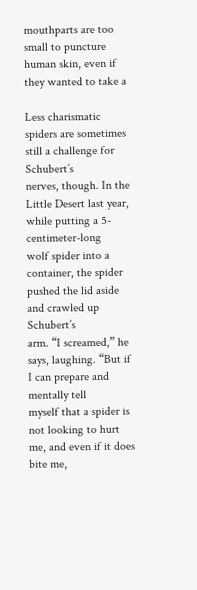mouthparts are too small to puncture human skin, even if they wanted to take a

Less charismatic spiders are sometimes still a challenge for Schubert’s
nerves, though. In the Little Desert last year, while putting a 5-centimeter-long
wolf spider into a container, the spider pushed the lid aside and crawled up Schubert’s
arm. “I screamed,” he says, laughing. “But if I can prepare and mentally tell
myself that a spider is not looking to hurt me, and even if it does bite me,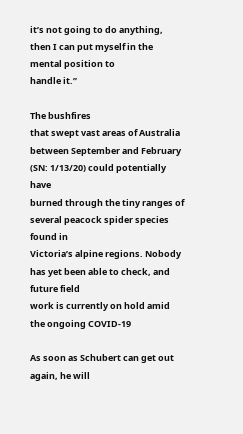it’s not going to do anything, then I can put myself in the mental position to
handle it.”

The bushfires
that swept vast areas of Australia
between September and February (SN: 1/13/20) could potentially have
burned through the tiny ranges of several peacock spider species found in
Victoria’s alpine regions. Nobody has yet been able to check, and future field
work is currently on hold amid the ongoing COVID-19

As soon as Schubert can get out again, he will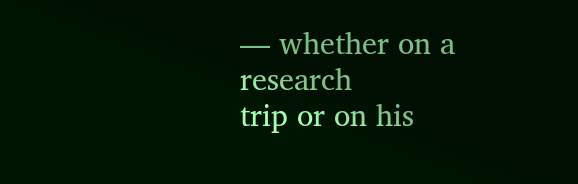— whether on a research
trip or on his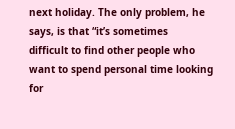next holiday. The only problem, he says, is that “it’s sometimes
difficult to find other people who want to spend personal time looking for